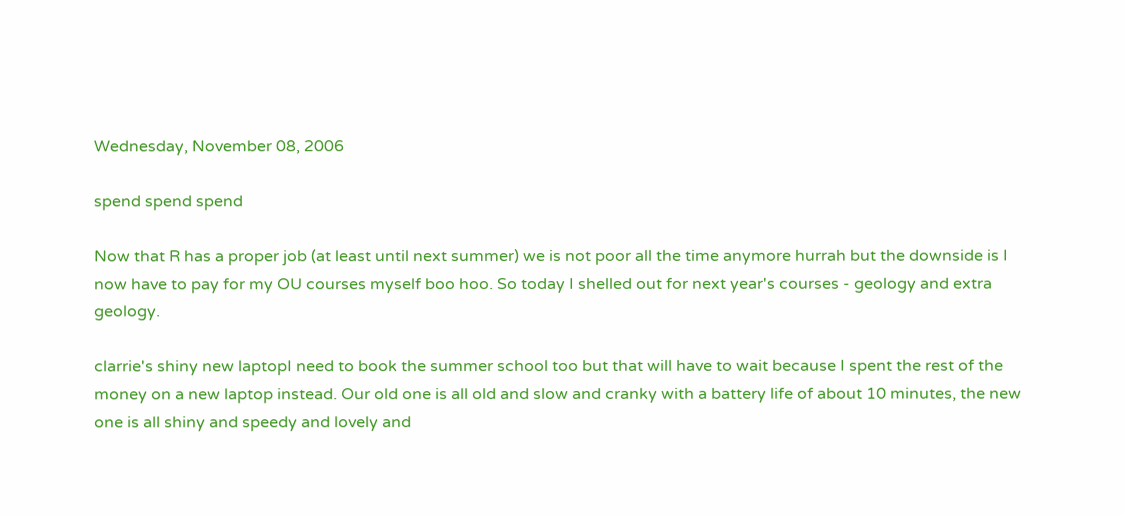Wednesday, November 08, 2006

spend spend spend

Now that R has a proper job (at least until next summer) we is not poor all the time anymore hurrah but the downside is I now have to pay for my OU courses myself boo hoo. So today I shelled out for next year's courses - geology and extra geology.

clarrie's shiny new laptopI need to book the summer school too but that will have to wait because I spent the rest of the money on a new laptop instead. Our old one is all old and slow and cranky with a battery life of about 10 minutes, the new one is all shiny and speedy and lovely and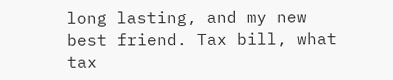long lasting, and my new best friend. Tax bill, what tax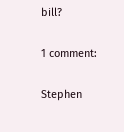bill?

1 comment:

Stephen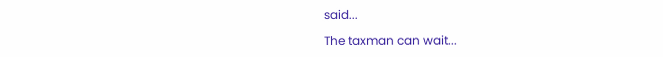said...

The taxman can wait...